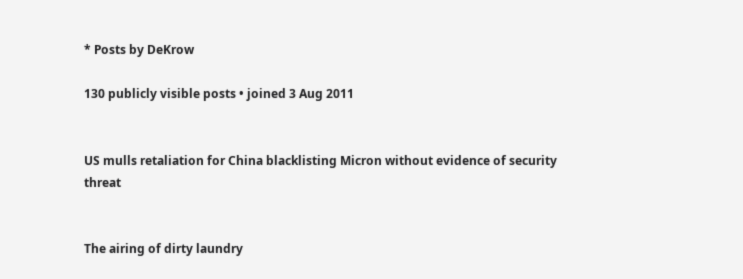* Posts by DeKrow

130 publicly visible posts • joined 3 Aug 2011


US mulls retaliation for China blacklisting Micron without evidence of security threat


The airing of dirty laundry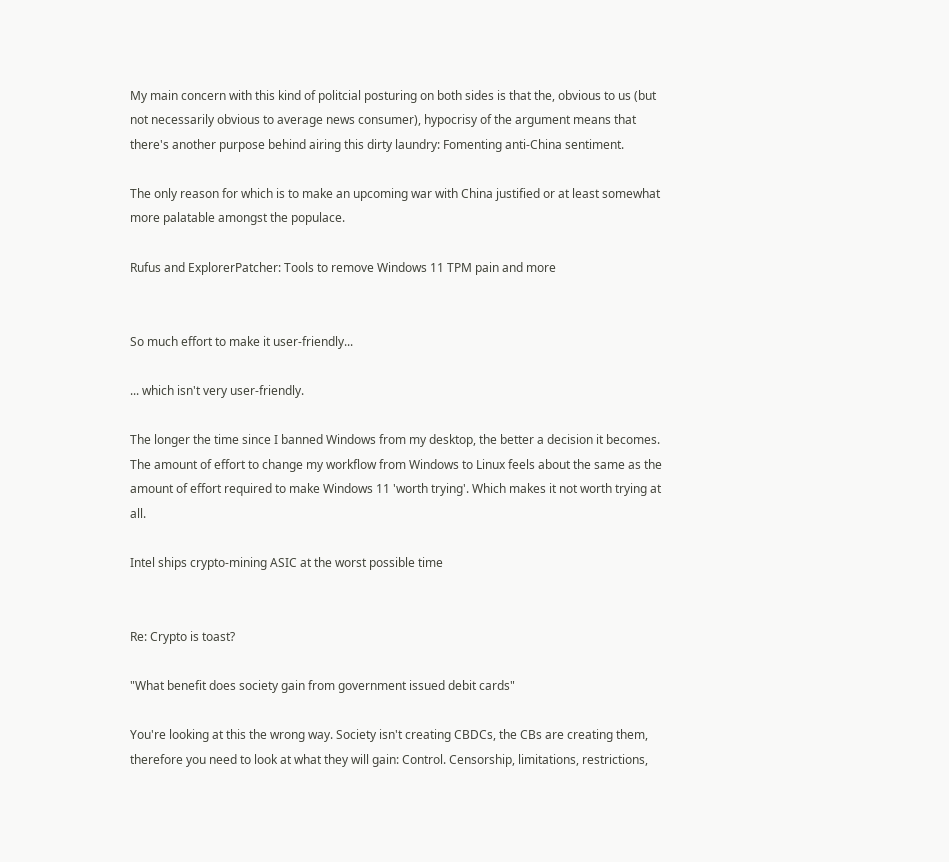My main concern with this kind of politcial posturing on both sides is that the, obvious to us (but not necessarily obvious to average news consumer), hypocrisy of the argument means that there's another purpose behind airing this dirty laundry: Fomenting anti-China sentiment.

The only reason for which is to make an upcoming war with China justified or at least somewhat more palatable amongst the populace.

Rufus and ExplorerPatcher: Tools to remove Windows 11 TPM pain and more


So much effort to make it user-friendly...

... which isn't very user-friendly.

The longer the time since I banned Windows from my desktop, the better a decision it becomes. The amount of effort to change my workflow from Windows to Linux feels about the same as the amount of effort required to make Windows 11 'worth trying'. Which makes it not worth trying at all.

Intel ships crypto-mining ASIC at the worst possible time


Re: Crypto is toast?

"What benefit does society gain from government issued debit cards"

You're looking at this the wrong way. Society isn't creating CBDCs, the CBs are creating them, therefore you need to look at what they will gain: Control. Censorship, limitations, restrictions,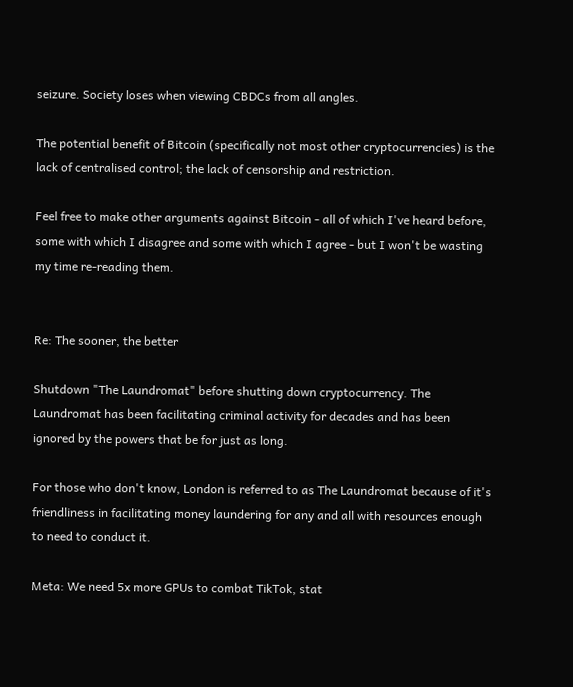seizure. Society loses when viewing CBDCs from all angles.

The potential benefit of Bitcoin (specifically not most other cryptocurrencies) is the lack of centralised control; the lack of censorship and restriction.

Feel free to make other arguments against Bitcoin - all of which I've heard before, some with which I disagree and some with which I agree - but I won't be wasting my time re-reading them.


Re: The sooner, the better

Shutdown "The Laundromat" before shutting down cryptocurrency. The Laundromat has been facilitating criminal activity for decades and has been ignored by the powers that be for just as long.

For those who don't know, London is referred to as The Laundromat because of it's friendliness in facilitating money laundering for any and all with resources enough to need to conduct it.

Meta: We need 5x more GPUs to combat TikTok, stat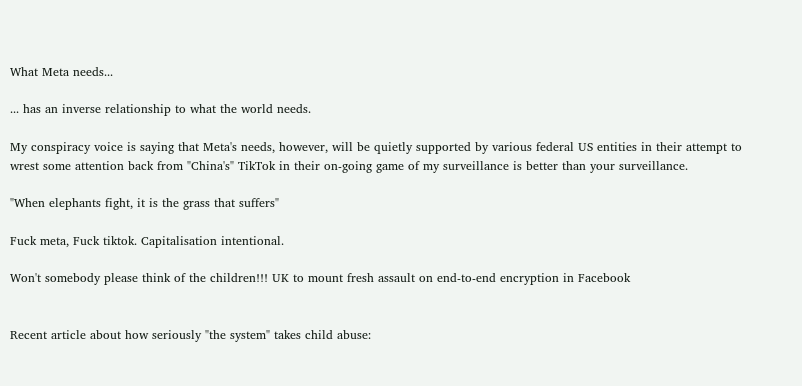What Meta needs...

... has an inverse relationship to what the world needs.

My conspiracy voice is saying that Meta's needs, however, will be quietly supported by various federal US entities in their attempt to wrest some attention back from "China's" TikTok in their on-going game of my surveillance is better than your surveillance.

"When elephants fight, it is the grass that suffers"

Fuck meta, Fuck tiktok. Capitalisation intentional.

Won't somebody please think of the children!!! UK to mount fresh assault on end-to-end encryption in Facebook


Recent article about how seriously "the system" takes child abuse: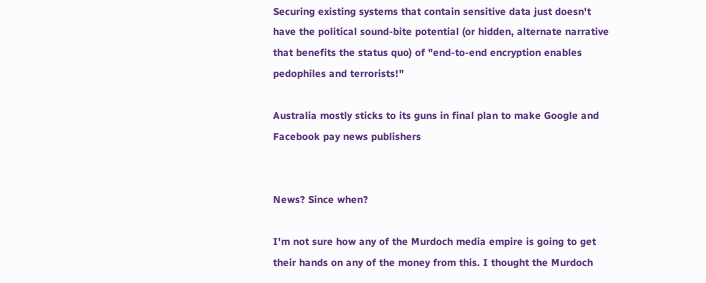Securing existing systems that contain sensitive data just doesn't have the political sound-bite potential (or hidden, alternate narrative that benefits the status quo) of "end-to-end encryption enables pedophiles and terrorists!"

Australia mostly sticks to its guns in final plan to make Google and Facebook pay news publishers


News? Since when?

I'm not sure how any of the Murdoch media empire is going to get their hands on any of the money from this. I thought the Murdoch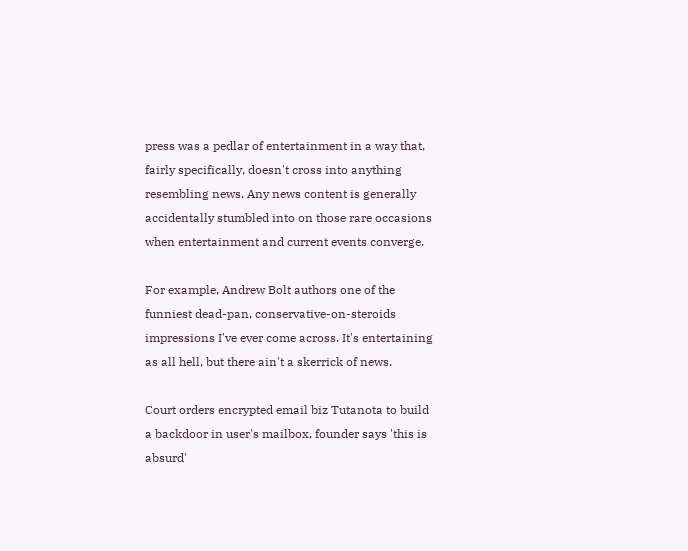press was a pedlar of entertainment in a way that, fairly specifically, doesn't cross into anything resembling news. Any news content is generally accidentally stumbled into on those rare occasions when entertainment and current events converge.

For example, Andrew Bolt authors one of the funniest dead-pan, conservative-on-steroids impressions I've ever come across. It's entertaining as all hell, but there ain't a skerrick of news.

Court orders encrypted email biz Tutanota to build a backdoor in user's mailbox, founder says 'this is absurd'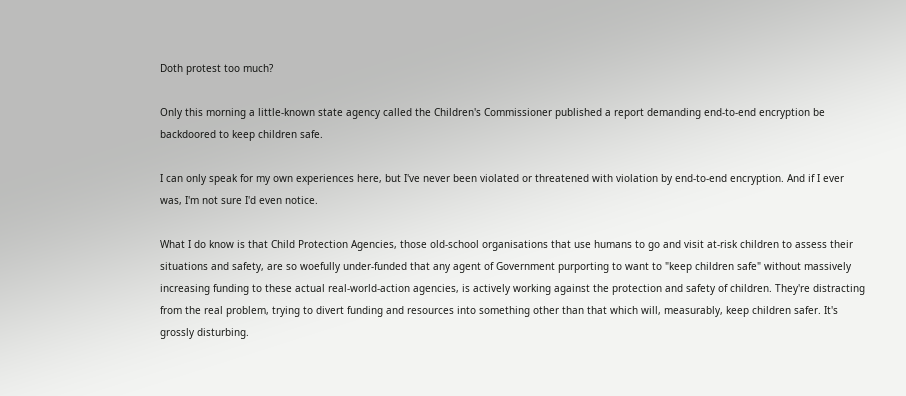Doth protest too much?

Only this morning a little-known state agency called the Children's Commissioner published a report demanding end-to-end encryption be backdoored to keep children safe.

I can only speak for my own experiences here, but I've never been violated or threatened with violation by end-to-end encryption. And if I ever was, I'm not sure I'd even notice.

What I do know is that Child Protection Agencies, those old-school organisations that use humans to go and visit at-risk children to assess their situations and safety, are so woefully under-funded that any agent of Government purporting to want to "keep children safe" without massively increasing funding to these actual real-world-action agencies, is actively working against the protection and safety of children. They're distracting from the real problem, trying to divert funding and resources into something other than that which will, measurably, keep children safer. It's grossly disturbing.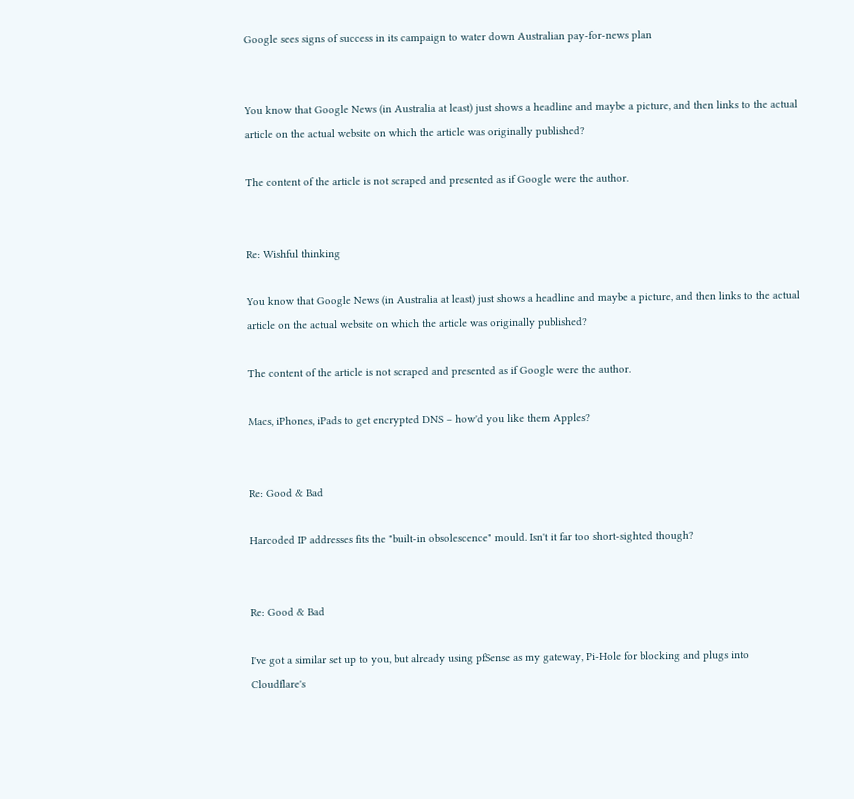Google sees signs of success in its campaign to water down Australian pay-for-news plan


You know that Google News (in Australia at least) just shows a headline and maybe a picture, and then links to the actual article on the actual website on which the article was originally published?

The content of the article is not scraped and presented as if Google were the author.


Re: Wishful thinking

You know that Google News (in Australia at least) just shows a headline and maybe a picture, and then links to the actual article on the actual website on which the article was originally published?

The content of the article is not scraped and presented as if Google were the author.

Macs, iPhones, iPads to get encrypted DNS – how'd you like them Apples?


Re: Good & Bad

Harcoded IP addresses fits the "built-in obsolescence" mould. Isn't it far too short-sighted though?


Re: Good & Bad

I've got a similar set up to you, but already using pfSense as my gateway, Pi-Hole for blocking and plugs into Cloudflare's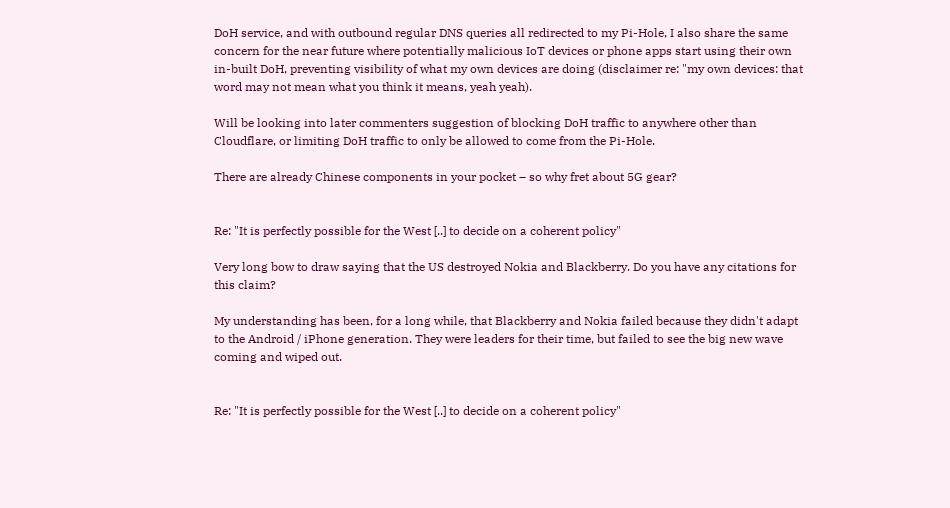DoH service, and with outbound regular DNS queries all redirected to my Pi-Hole, I also share the same concern for the near future where potentially malicious IoT devices or phone apps start using their own in-built DoH, preventing visibility of what my own devices are doing (disclaimer re: "my own devices: that word may not mean what you think it means, yeah yeah).

Will be looking into later commenters suggestion of blocking DoH traffic to anywhere other than Cloudflare, or limiting DoH traffic to only be allowed to come from the Pi-Hole.

There are already Chinese components in your pocket – so why fret about 5G gear?


Re: "It is perfectly possible for the West [..] to decide on a coherent policy"

Very long bow to draw saying that the US destroyed Nokia and Blackberry. Do you have any citations for this claim?

My understanding has been, for a long while, that Blackberry and Nokia failed because they didn't adapt to the Android / iPhone generation. They were leaders for their time, but failed to see the big new wave coming and wiped out.


Re: "It is perfectly possible for the West [..] to decide on a coherent policy"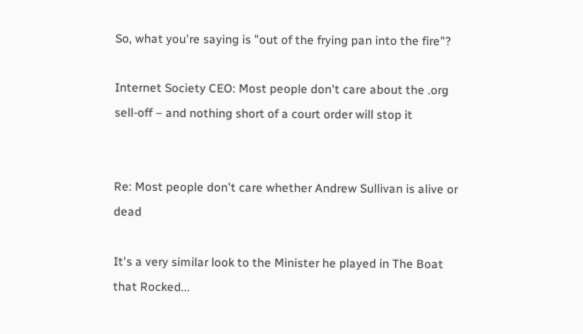So, what you're saying is "out of the frying pan into the fire"?

Internet Society CEO: Most people don't care about the .org sell-off – and nothing short of a court order will stop it


Re: Most people don't care whether Andrew Sullivan is alive or dead

It's a very similar look to the Minister he played in The Boat that Rocked...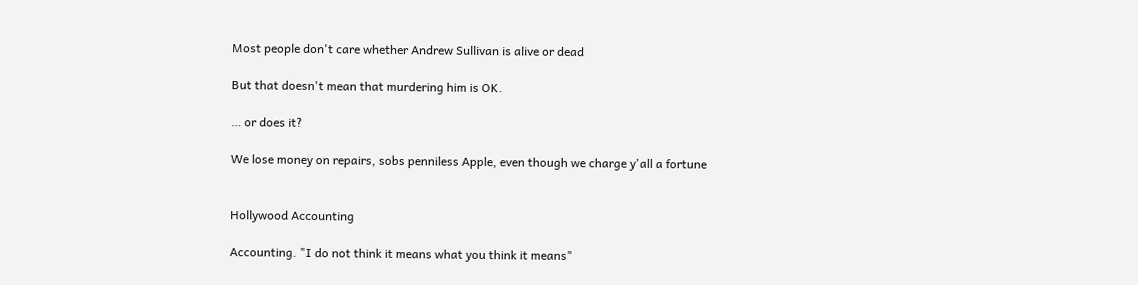Most people don't care whether Andrew Sullivan is alive or dead

But that doesn't mean that murdering him is OK.

… or does it?

We lose money on repairs, sobs penniless Apple, even though we charge y'all a fortune


Hollywood Accounting

Accounting. "I do not think it means what you think it means"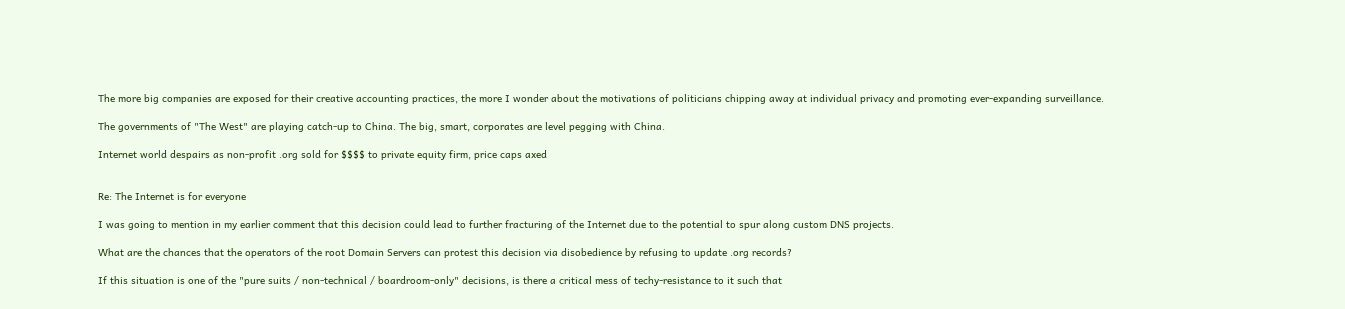The more big companies are exposed for their creative accounting practices, the more I wonder about the motivations of politicians chipping away at individual privacy and promoting ever-expanding surveillance.

The governments of "The West" are playing catch-up to China. The big, smart, corporates are level pegging with China.

Internet world despairs as non-profit .org sold for $$$$ to private equity firm, price caps axed


Re: The Internet is for everyone

I was going to mention in my earlier comment that this decision could lead to further fracturing of the Internet due to the potential to spur along custom DNS projects.

What are the chances that the operators of the root Domain Servers can protest this decision via disobedience by refusing to update .org records?

If this situation is one of the "pure suits / non-technical / boardroom-only" decisions, is there a critical mess of techy-resistance to it such that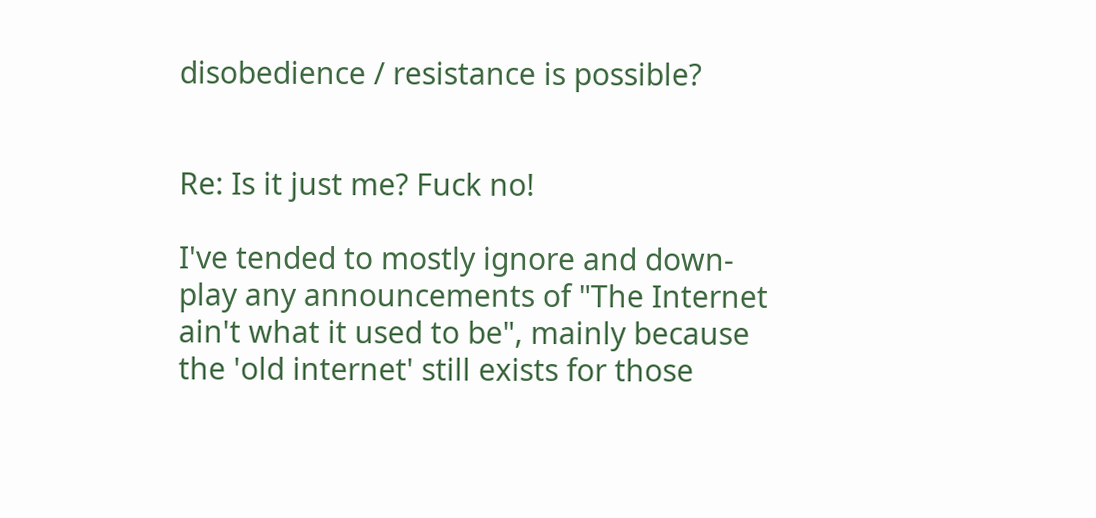disobedience / resistance is possible?


Re: Is it just me? Fuck no!

I've tended to mostly ignore and down-play any announcements of "The Internet ain't what it used to be", mainly because the 'old internet' still exists for those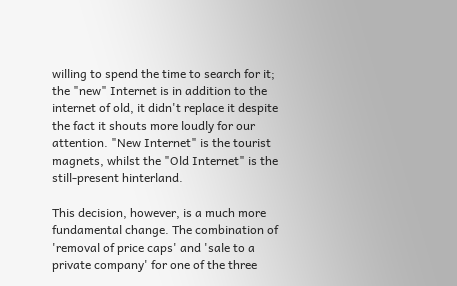willing to spend the time to search for it; the "new" Internet is in addition to the internet of old, it didn't replace it despite the fact it shouts more loudly for our attention. "New Internet" is the tourist magnets, whilst the "Old Internet" is the still-present hinterland.

This decision, however, is a much more fundamental change. The combination of 'removal of price caps' and 'sale to a private company' for one of the three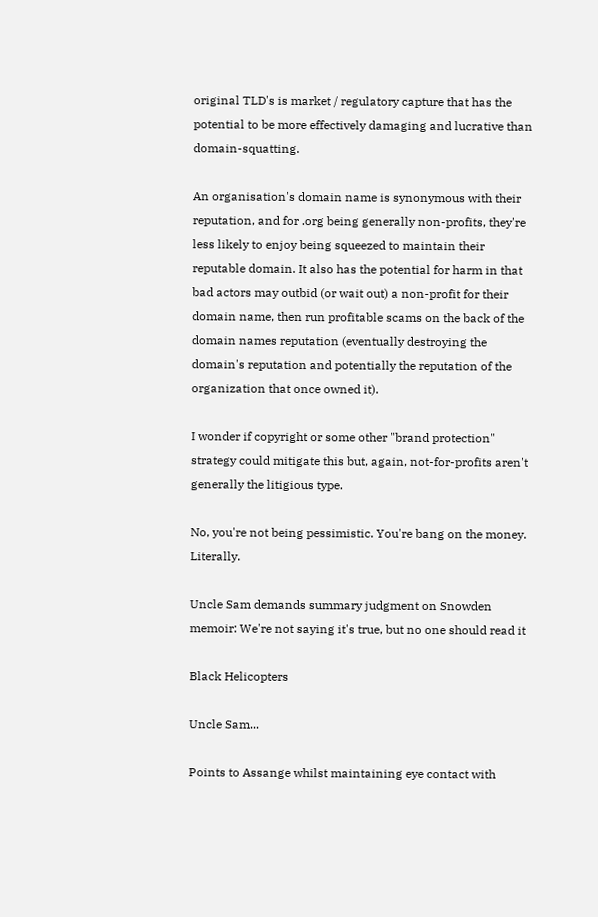original TLD's is market / regulatory capture that has the potential to be more effectively damaging and lucrative than domain-squatting.

An organisation's domain name is synonymous with their reputation, and for .org being generally non-profits, they're less likely to enjoy being squeezed to maintain their reputable domain. It also has the potential for harm in that bad actors may outbid (or wait out) a non-profit for their domain name, then run profitable scams on the back of the domain names reputation (eventually destroying the domain's reputation and potentially the reputation of the organization that once owned it).

I wonder if copyright or some other "brand protection" strategy could mitigate this but, again, not-for-profits aren't generally the litigious type.

No, you're not being pessimistic. You're bang on the money. Literally.

Uncle Sam demands summary judgment on Snowden memoir: We're not saying it's true, but no one should read it

Black Helicopters

Uncle Sam...

Points to Assange whilst maintaining eye contact with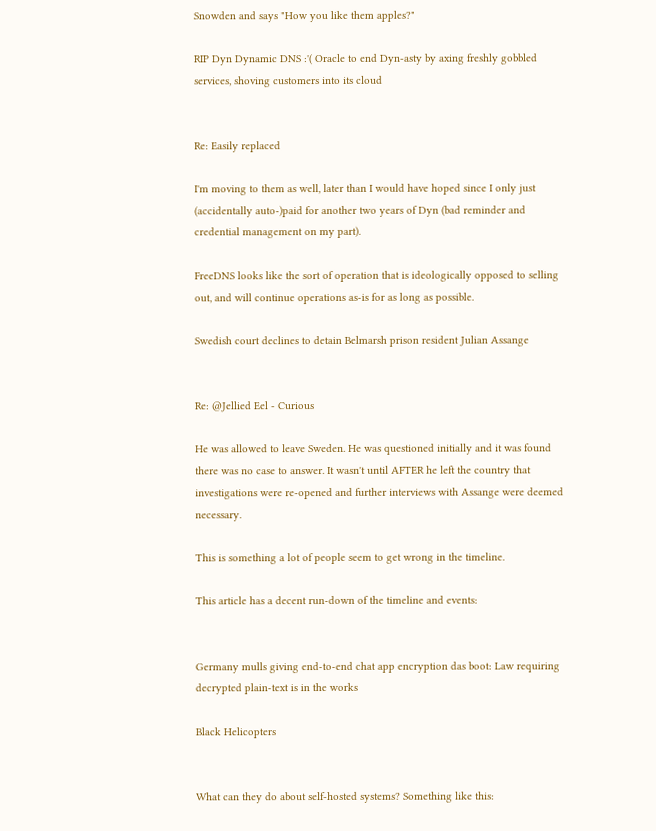Snowden and says "How you like them apples?"

RIP Dyn Dynamic DNS :'( Oracle to end Dyn-asty by axing freshly gobbled services, shoving customers into its cloud


Re: Easily replaced

I'm moving to them as well, later than I would have hoped since I only just (accidentally auto-)paid for another two years of Dyn (bad reminder and credential management on my part).

FreeDNS looks like the sort of operation that is ideologically opposed to selling out, and will continue operations as-is for as long as possible.

Swedish court declines to detain Belmarsh prison resident Julian Assange


Re: @Jellied Eel - Curious

He was allowed to leave Sweden. He was questioned initially and it was found there was no case to answer. It wasn't until AFTER he left the country that investigations were re-opened and further interviews with Assange were deemed necessary.

This is something a lot of people seem to get wrong in the timeline.

This article has a decent run-down of the timeline and events:


Germany mulls giving end-to-end chat app encryption das boot: Law requiring decrypted plain-text is in the works

Black Helicopters


What can they do about self-hosted systems? Something like this: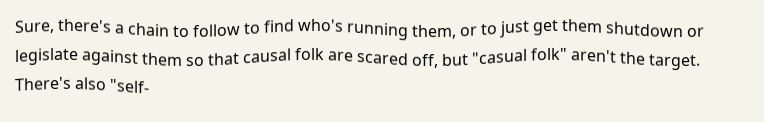Sure, there's a chain to follow to find who's running them, or to just get them shutdown or legislate against them so that causal folk are scared off, but "casual folk" aren't the target. There's also "self-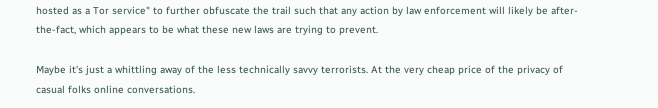hosted as a Tor service" to further obfuscate the trail such that any action by law enforcement will likely be after-the-fact, which appears to be what these new laws are trying to prevent.

Maybe it's just a whittling away of the less technically savvy terrorists. At the very cheap price of the privacy of casual folks online conversations.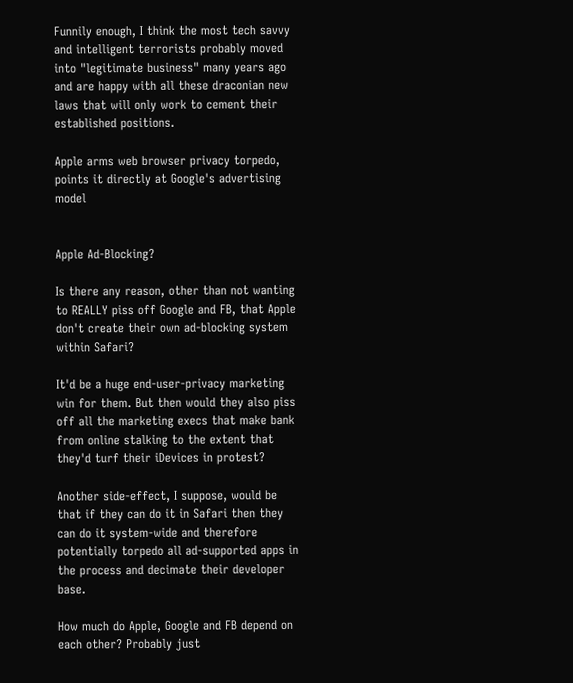Funnily enough, I think the most tech savvy and intelligent terrorists probably moved into "legitimate business" many years ago and are happy with all these draconian new laws that will only work to cement their established positions.

Apple arms web browser privacy torpedo, points it directly at Google's advertising model


Apple Ad-Blocking?

Is there any reason, other than not wanting to REALLY piss off Google and FB, that Apple don't create their own ad-blocking system within Safari?

It'd be a huge end-user-privacy marketing win for them. But then would they also piss off all the marketing execs that make bank from online stalking to the extent that they'd turf their iDevices in protest?

Another side-effect, I suppose, would be that if they can do it in Safari then they can do it system-wide and therefore potentially torpedo all ad-supported apps in the process and decimate their developer base.

How much do Apple, Google and FB depend on each other? Probably just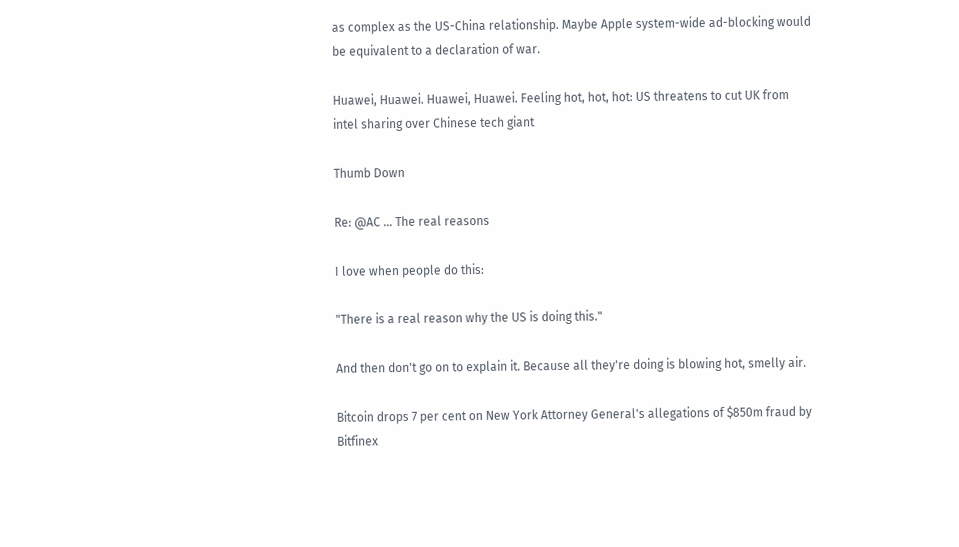as complex as the US-China relationship. Maybe Apple system-wide ad-blocking would be equivalent to a declaration of war.

Huawei, Huawei. Huawei, Huawei. Feeling hot, hot, hot: US threatens to cut UK from intel sharing over Chinese tech giant

Thumb Down

Re: @AC ... The real reasons

I love when people do this:

"There is a real reason why the US is doing this."

And then don't go on to explain it. Because all they're doing is blowing hot, smelly air.

Bitcoin drops 7 per cent on New York Attorney General's allegations of $850m fraud by Bitfinex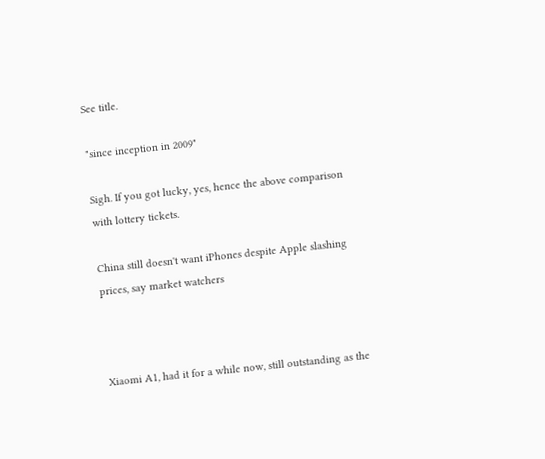See title.

"since inception in 2009"

Sigh. If you got lucky, yes, hence the above comparison with lottery tickets.

China still doesn't want iPhones despite Apple slashing prices, say market watchers



Xiaomi A1, had it for a while now, still outstanding as the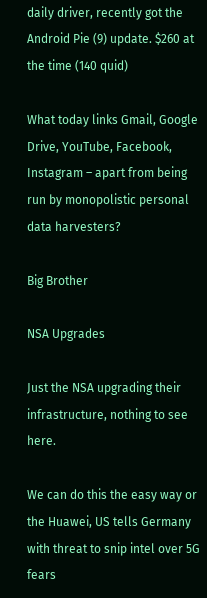daily driver, recently got the Android Pie (9) update. $260 at the time (140 quid)

What today links Gmail, Google Drive, YouTube, Facebook, Instagram – apart from being run by monopolistic personal data harvesters?

Big Brother

NSA Upgrades

Just the NSA upgrading their infrastructure, nothing to see here.

We can do this the easy way or the Huawei, US tells Germany with threat to snip intel over 5G fears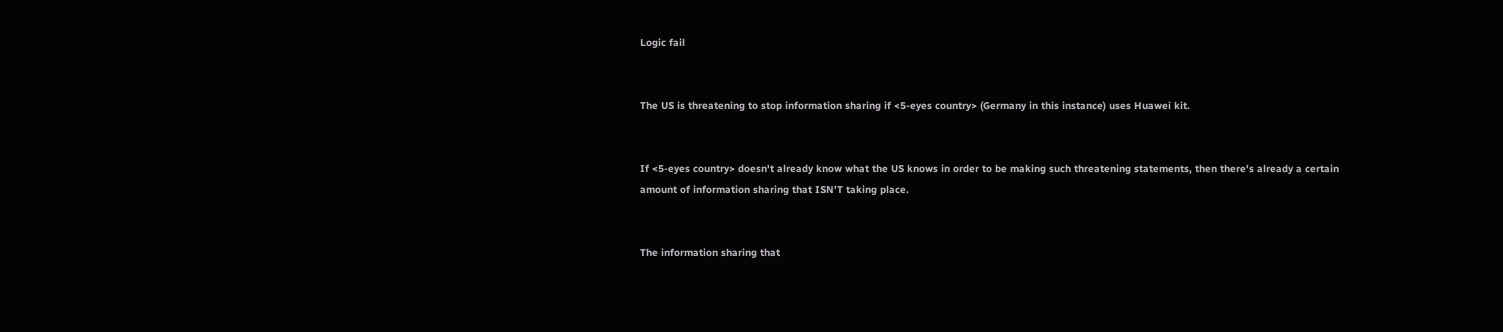Logic fail


The US is threatening to stop information sharing if <5-eyes country> (Germany in this instance) uses Huawei kit.


If <5-eyes country> doesn't already know what the US knows in order to be making such threatening statements, then there's already a certain amount of information sharing that ISN'T taking place.


The information sharing that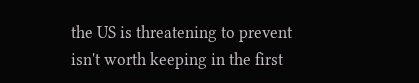the US is threatening to prevent isn't worth keeping in the first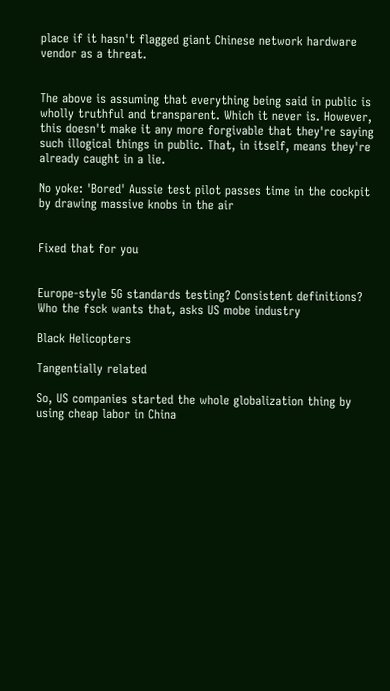place if it hasn't flagged giant Chinese network hardware vendor as a threat.


The above is assuming that everything being said in public is wholly truthful and transparent. Which it never is. However, this doesn't make it any more forgivable that they're saying such illogical things in public. That, in itself, means they're already caught in a lie.

No yoke: 'Bored' Aussie test pilot passes time in the cockpit by drawing massive knobs in the air


Fixed that for you


Europe-style 5G standards testing? Consistent definitions? Who the fsck wants that, asks US mobe industry

Black Helicopters

Tangentially related

So, US companies started the whole globalization thing by using cheap labor in China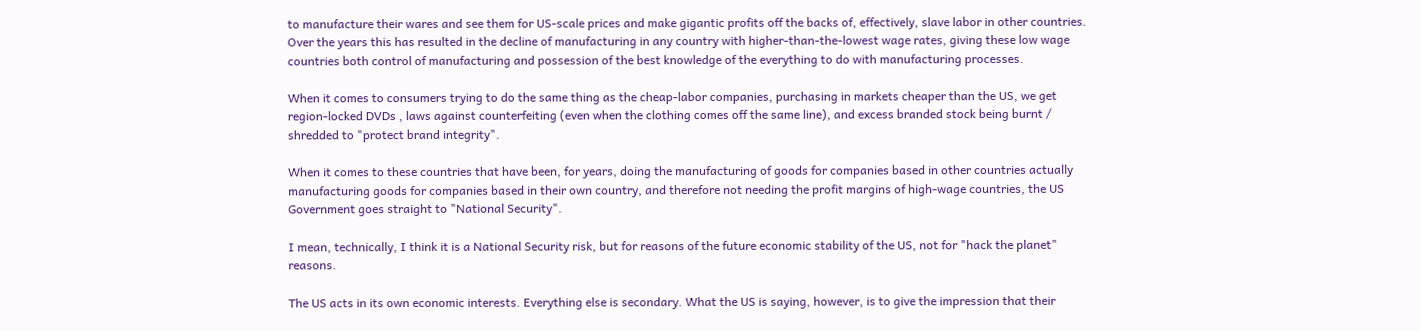to manufacture their wares and see them for US-scale prices and make gigantic profits off the backs of, effectively, slave labor in other countries. Over the years this has resulted in the decline of manufacturing in any country with higher-than-the-lowest wage rates, giving these low wage countries both control of manufacturing and possession of the best knowledge of the everything to do with manufacturing processes.

When it comes to consumers trying to do the same thing as the cheap-labor companies, purchasing in markets cheaper than the US, we get region-locked DVDs , laws against counterfeiting (even when the clothing comes off the same line), and excess branded stock being burnt / shredded to "protect brand integrity".

When it comes to these countries that have been, for years, doing the manufacturing of goods for companies based in other countries actually manufacturing goods for companies based in their own country, and therefore not needing the profit margins of high-wage countries, the US Government goes straight to "National Security".

I mean, technically, I think it is a National Security risk, but for reasons of the future economic stability of the US, not for "hack the planet" reasons.

The US acts in its own economic interests. Everything else is secondary. What the US is saying, however, is to give the impression that their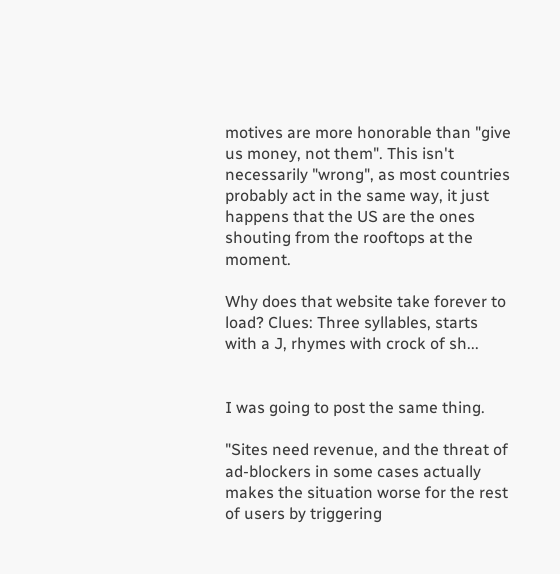motives are more honorable than "give us money, not them". This isn't necessarily "wrong", as most countries probably act in the same way, it just happens that the US are the ones shouting from the rooftops at the moment.

Why does that website take forever to load? Clues: Three syllables, starts with a J, rhymes with crock of sh...


I was going to post the same thing.

"Sites need revenue, and the threat of ad-blockers in some cases actually makes the situation worse for the rest of users by triggering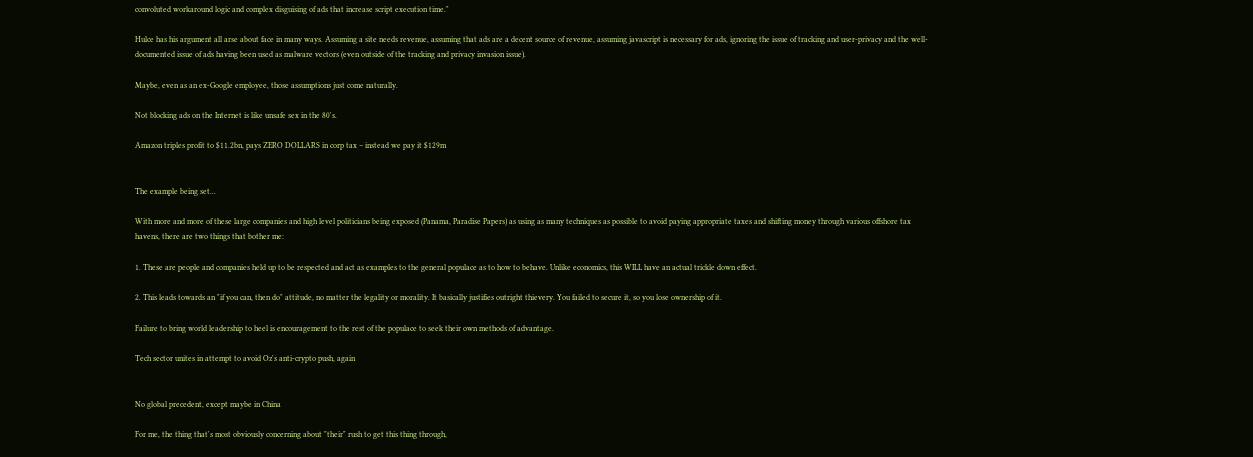convoluted workaround logic and complex disguising of ads that increase script execution time."

Hulce has his argument all arse about face in many ways. Assuming a site needs revenue, assuming that ads are a decent source of revenue, assuming javascript is necessary for ads, ignoring the issue of tracking and user-privacy and the well-documented issue of ads having been used as malware vectors (even outside of the tracking and privacy invasion issue).

Maybe, even as an ex-Google employee, those assumptions just come naturally.

Not blocking ads on the Internet is like unsafe sex in the 80's.

Amazon triples profit to $11.2bn, pays ZERO DOLLARS in corp tax – instead we pay it $129m


The example being set...

With more and more of these large companies and high level politicians being exposed (Panama, Paradise Papers) as using as many techniques as possible to avoid paying appropriate taxes and shifting money through various offshore tax havens, there are two things that bother me:

1. These are people and companies held up to be respected and act as examples to the general populace as to how to behave. Unlike economics, this WILL have an actual trickle down effect.

2. This leads towards an "if you can, then do" attitude, no matter the legality or morality. It basically justifies outright thievery. You failed to secure it, so you lose ownership of it.

Failure to bring world leadership to heel is encouragement to the rest of the populace to seek their own methods of advantage.

Tech sector unites in attempt to avoid Oz's anti-crypto push, again


No global precedent, except maybe in China

For me, the thing that's most obviously concerning about "their" rush to get this thing through,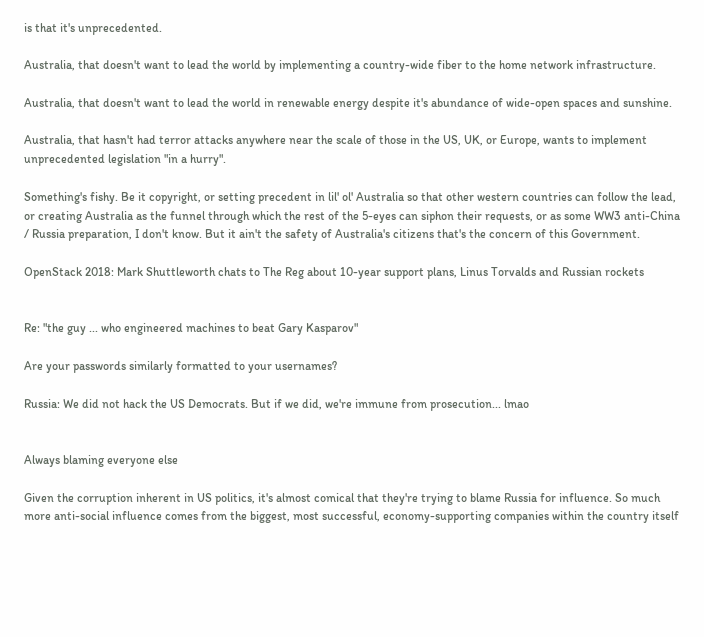is that it's unprecedented.

Australia, that doesn't want to lead the world by implementing a country-wide fiber to the home network infrastructure.

Australia, that doesn't want to lead the world in renewable energy despite it's abundance of wide-open spaces and sunshine.

Australia, that hasn't had terror attacks anywhere near the scale of those in the US, UK, or Europe, wants to implement unprecedented legislation "in a hurry".

Something's fishy. Be it copyright, or setting precedent in lil' ol' Australia so that other western countries can follow the lead, or creating Australia as the funnel through which the rest of the 5-eyes can siphon their requests, or as some WW3 anti-China / Russia preparation, I don't know. But it ain't the safety of Australia's citizens that's the concern of this Government.

OpenStack 2018: Mark Shuttleworth chats to The Reg about 10-year support plans, Linus Torvalds and Russian rockets


Re: "the guy ... who engineered machines to beat Gary Kasparov"

Are your passwords similarly formatted to your usernames?

Russia: We did not hack the US Democrats. But if we did, we're immune from prosecution... lmao


Always blaming everyone else

Given the corruption inherent in US politics, it's almost comical that they're trying to blame Russia for influence. So much more anti-social influence comes from the biggest, most successful, economy-supporting companies within the country itself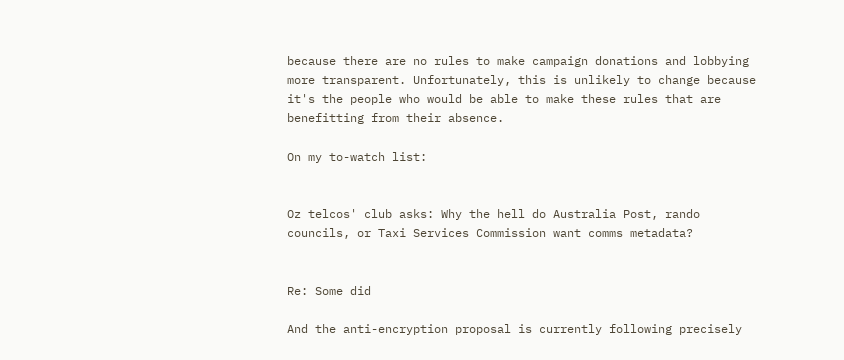because there are no rules to make campaign donations and lobbying more transparent. Unfortunately, this is unlikely to change because it's the people who would be able to make these rules that are benefitting from their absence.

On my to-watch list:


Oz telcos' club asks: Why the hell do Australia Post, rando councils, or Taxi Services Commission want comms metadata?


Re: Some did

And the anti-encryption proposal is currently following precisely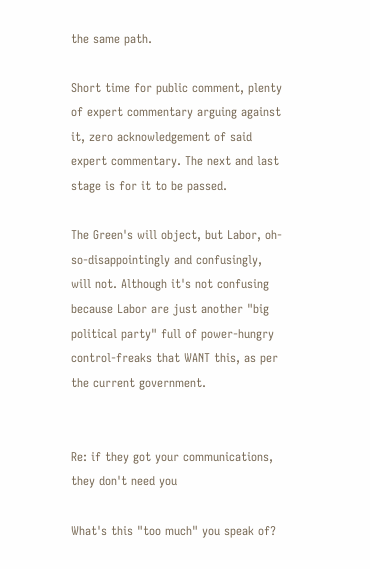the same path.

Short time for public comment, plenty of expert commentary arguing against it, zero acknowledgement of said expert commentary. The next and last stage is for it to be passed.

The Green's will object, but Labor, oh-so-disappointingly and confusingly, will not. Although it's not confusing because Labor are just another "big political party" full of power-hungry control-freaks that WANT this, as per the current government.


Re: if they got your communications, they don't need you

What's this "too much" you speak of?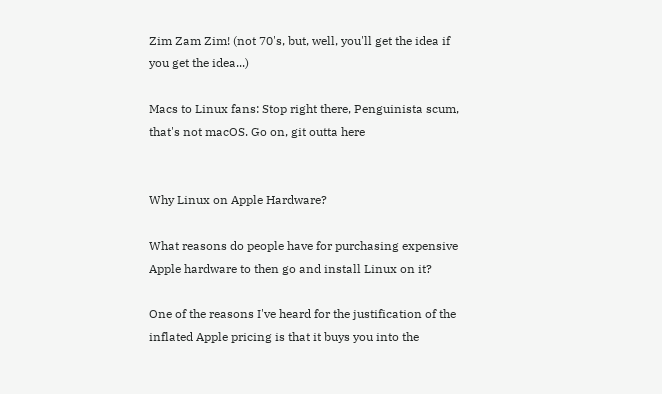Zim Zam Zim! (not 70's, but, well, you'll get the idea if you get the idea...)

Macs to Linux fans: Stop right there, Penguinista scum, that's not macOS. Go on, git outta here


Why Linux on Apple Hardware?

What reasons do people have for purchasing expensive Apple hardware to then go and install Linux on it?

One of the reasons I've heard for the justification of the inflated Apple pricing is that it buys you into the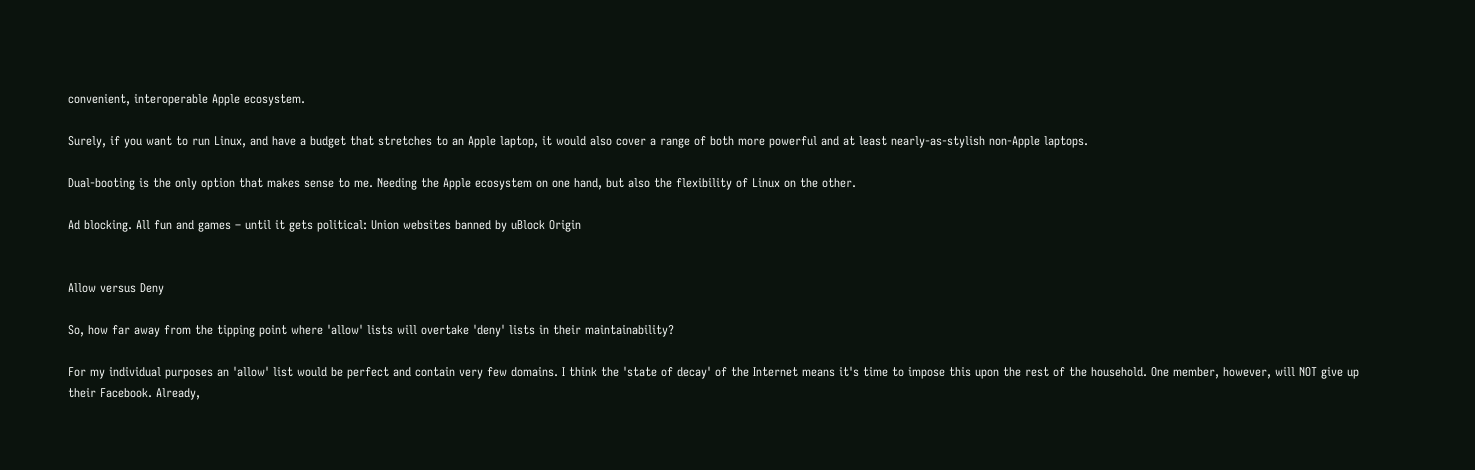convenient, interoperable Apple ecosystem.

Surely, if you want to run Linux, and have a budget that stretches to an Apple laptop, it would also cover a range of both more powerful and at least nearly-as-stylish non-Apple laptops.

Dual-booting is the only option that makes sense to me. Needing the Apple ecosystem on one hand, but also the flexibility of Linux on the other.

Ad blocking. All fun and games – until it gets political: Union websites banned by uBlock Origin


Allow versus Deny

So, how far away from the tipping point where 'allow' lists will overtake 'deny' lists in their maintainability?

For my individual purposes an 'allow' list would be perfect and contain very few domains. I think the 'state of decay' of the Internet means it's time to impose this upon the rest of the household. One member, however, will NOT give up their Facebook. Already,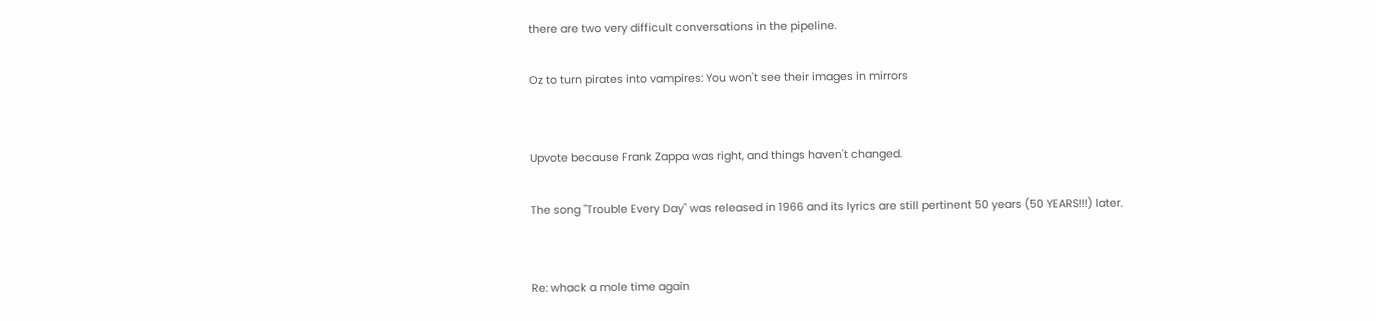there are two very difficult conversations in the pipeline.

Oz to turn pirates into vampires: You won't see their images in mirrors


Upvote because Frank Zappa was right, and things haven't changed.

The song "Trouble Every Day" was released in 1966 and its lyrics are still pertinent 50 years (50 YEARS!!!) later.


Re: whack a mole time again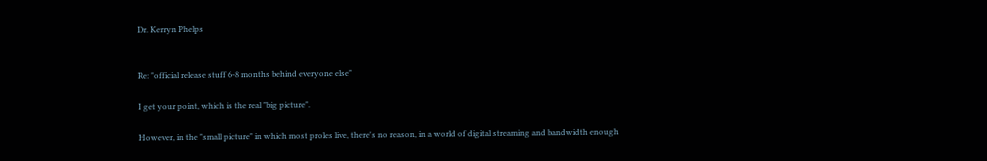Dr. Kerryn Phelps


Re: "official release stuff 6-8 months behind everyone else"

I get your point, which is the real "big picture".

However, in the "small picture" in which most proles live, there's no reason, in a world of digital streaming and bandwidth enough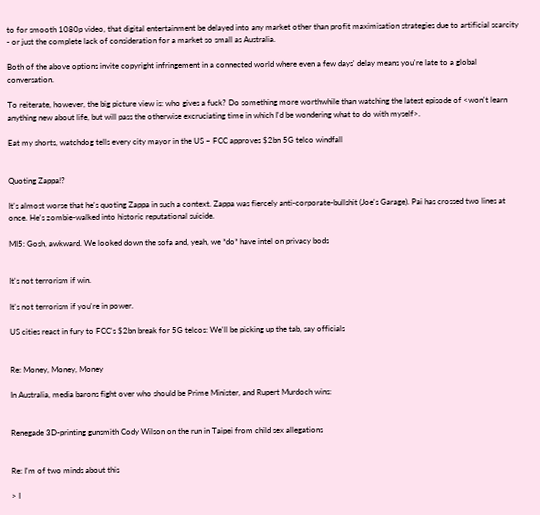to for smooth 1080p video, that digital entertainment be delayed into any market other than profit maximisation strategies due to artificial scarcity - or just the complete lack of consideration for a market so small as Australia.

Both of the above options invite copyright infringement in a connected world where even a few days' delay means you're late to a global conversation.

To reiterate, however, the big picture view is: who gives a fuck? Do something more worthwhile than watching the latest episode of <won't learn anything new about life, but will pass the otherwise excruciating time in which I'd be wondering what to do with myself>.

Eat my shorts, watchdog tells every city mayor in the US – FCC approves $2bn 5G telco windfall


Quoting Zappa!?

It's almost worse that he's quoting Zappa in such a context. Zappa was fiercely anti-corporate-bullshit (Joe's Garage). Pai has crossed two lines at once. He's zombie-walked into historic reputational suicide.

MI5: Gosh, awkward. We looked down the sofa and, yeah, we *do* have intel on privacy bods


It's not terrorism if win.

It's not terrorism if you're in power.

US cities react in fury to FCC's $2bn break for 5G telcos: We'll be picking up the tab, say officials


Re: Money, Money, Money

In Australia, media barons fight over who should be Prime Minister, and Rupert Murdoch wins:


Renegade 3D-printing gunsmith Cody Wilson on the run in Taipei from child sex allegations


Re: I'm of two minds about this

> I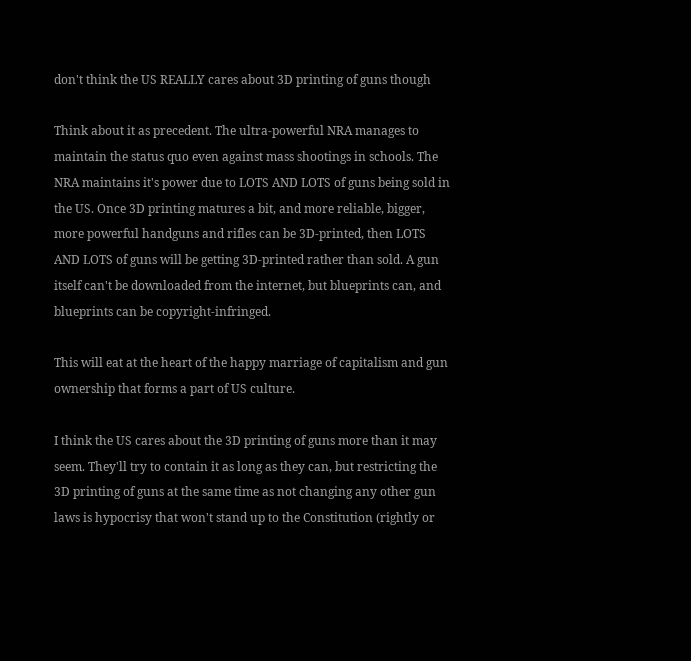don't think the US REALLY cares about 3D printing of guns though

Think about it as precedent. The ultra-powerful NRA manages to maintain the status quo even against mass shootings in schools. The NRA maintains it's power due to LOTS AND LOTS of guns being sold in the US. Once 3D printing matures a bit, and more reliable, bigger, more powerful handguns and rifles can be 3D-printed, then LOTS AND LOTS of guns will be getting 3D-printed rather than sold. A gun itself can't be downloaded from the internet, but blueprints can, and blueprints can be copyright-infringed.

This will eat at the heart of the happy marriage of capitalism and gun ownership that forms a part of US culture.

I think the US cares about the 3D printing of guns more than it may seem. They'll try to contain it as long as they can, but restricting the 3D printing of guns at the same time as not changing any other gun laws is hypocrisy that won't stand up to the Constitution (rightly or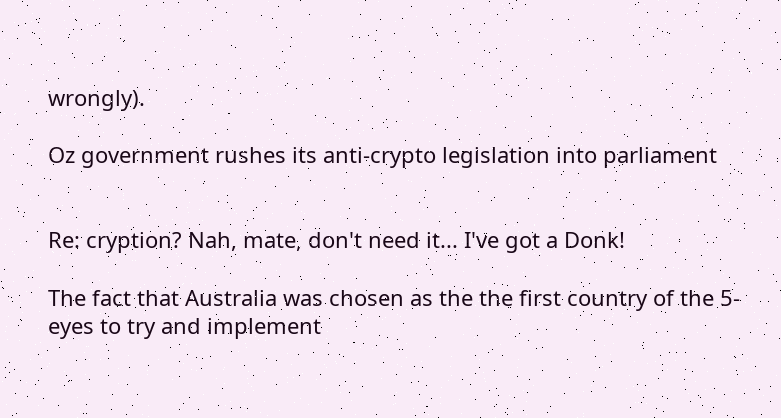wrongly).

Oz government rushes its anti-crypto legislation into parliament


Re: cryption? Nah, mate, don't need it... I've got a Donk!

The fact that Australia was chosen as the the first country of the 5-eyes to try and implement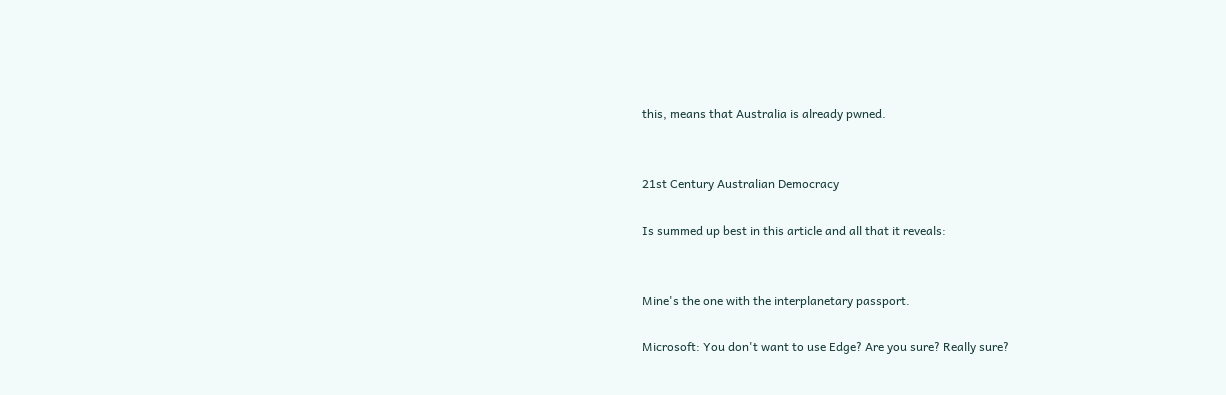this, means that Australia is already pwned.


21st Century Australian Democracy

Is summed up best in this article and all that it reveals:


Mine's the one with the interplanetary passport.

Microsoft: You don't want to use Edge? Are you sure? Really sure?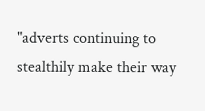"adverts continuing to stealthily make their way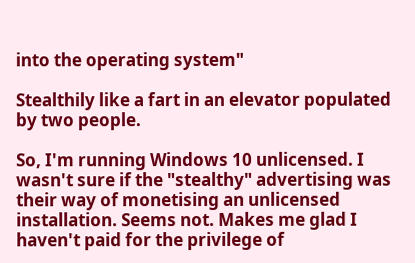into the operating system"

Stealthily like a fart in an elevator populated by two people.

So, I'm running Windows 10 unlicensed. I wasn't sure if the "stealthy" advertising was their way of monetising an unlicensed installation. Seems not. Makes me glad I haven't paid for the privilege of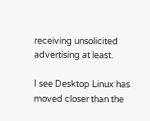receiving unsolicited advertising at least.

I see Desktop Linux has moved closer than the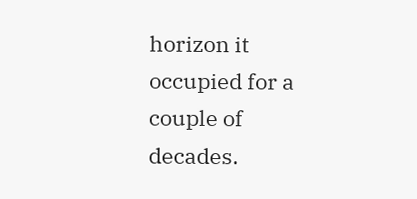horizon it occupied for a couple of decades.